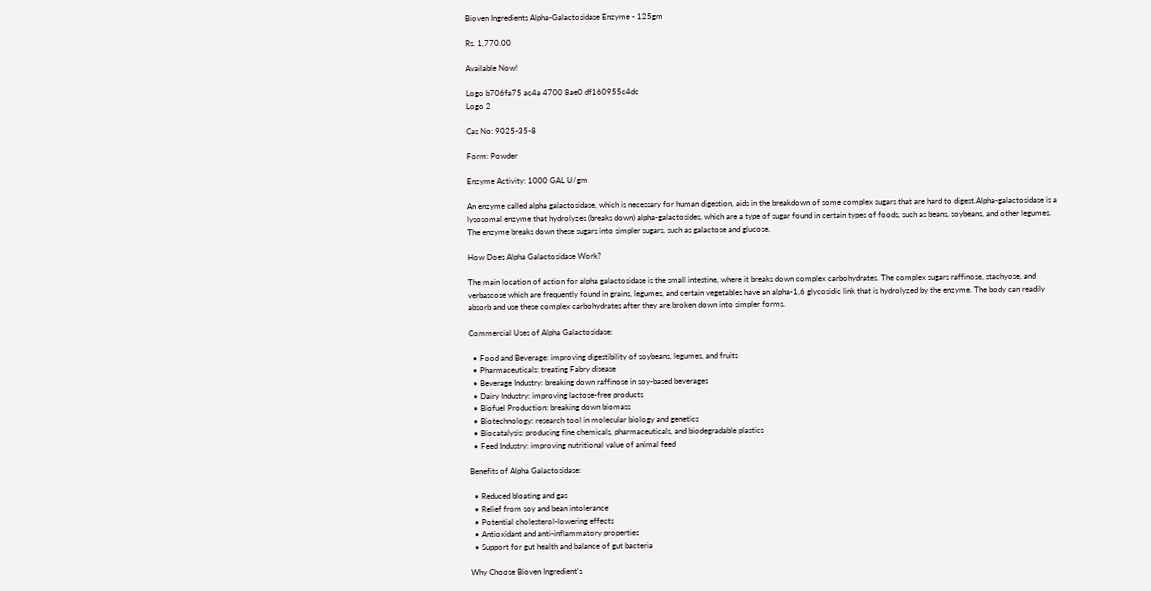Bioven Ingredients Alpha-Galactosidase Enzyme - 125gm

Rs. 1,770.00

Available Now!

Logo b706fa75 ac4a 4700 8ae0 df160955c4dc
Logo 2

Cas No: 9025-35-8

Form: Powder

Enzyme Activity: 1000 GAL U/gm

An enzyme called alpha galactosidase, which is necessary for human digestion, aids in the breakdown of some complex sugars that are hard to digest.Alpha-galactosidase is a lysosomal enzyme that hydrolyzes (breaks down) alpha-galactosides, which are a type of sugar found in certain types of foods, such as beans, soybeans, and other legumes. The enzyme breaks down these sugars into simpler sugars, such as galactose and glucose.

How Does Alpha Galactosidase Work?

The main location of action for alpha galactosidase is the small intestine, where it breaks down complex carbohydrates. The complex sugars raffinose, stachyose, and verbascose which are frequently found in grains, legumes, and certain vegetables have an alpha-1,6 glycosidic link that is hydrolyzed by the enzyme. The body can readily absorb and use these complex carbohydrates after they are broken down into simpler forms.

Commercial Uses of Alpha Galactosidase:

  • Food and Beverage: improving digestibility of soybeans, legumes, and fruits
  • Pharmaceuticals: treating Fabry disease
  • Beverage Industry: breaking down raffinose in soy-based beverages
  • Dairy Industry: improving lactose-free products
  • Biofuel Production: breaking down biomass
  • Biotechnology: research tool in molecular biology and genetics
  • Biocatalysis: producing fine chemicals, pharmaceuticals, and biodegradable plastics
  • Feed Industry: improving nutritional value of animal feed

Benefits of Alpha Galactosidase:

  • Reduced bloating and gas
  • Relief from soy and bean intolerance
  • Potential cholesterol-lowering effects
  • Antioxidant and anti-inflammatory properties
  • Support for gut health and balance of gut bacteria

Why Choose Bioven Ingredient's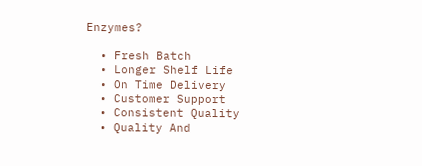Enzymes?

  • Fresh Batch
  • Longer Shelf Life
  • On Time Delivery
  • Customer Support
  • Consistent Quality
  • Quality And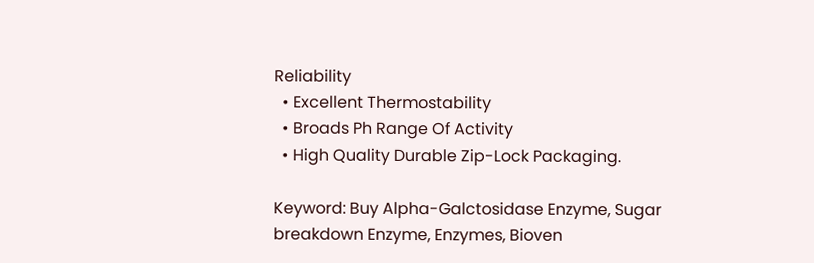Reliability
  • Excellent Thermostability
  • Broads Ph Range Of Activity
  • High Quality Durable Zip-Lock Packaging.

Keyword: Buy Alpha-Galctosidase Enzyme, Sugar breakdown Enzyme, Enzymes, Bioven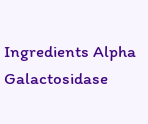Ingredients Alpha Galactosidase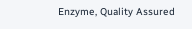Enzyme, Quality Assured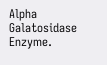Alpha Galatosidase Enzyme.